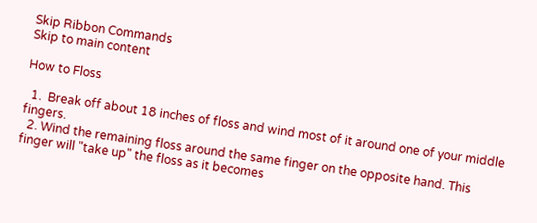Skip Ribbon Commands
Skip to main content

How to Floss

  1.  Break off about 18 inches of floss and wind most of it around one of your middle fingers.
  2. Wind the remaining floss around the same finger on the opposite hand. This finger will "take up" the floss as it becomes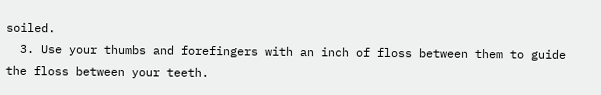soiled.
  3. Use your thumbs and forefingers with an inch of floss between them to guide the floss between your teeth.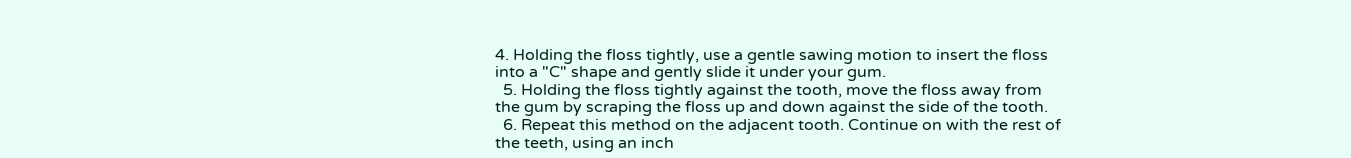4. Holding the floss tightly, use a gentle sawing motion to insert the floss into a "C" shape and gently slide it under your gum.
  5. Holding the floss tightly against the tooth, move the floss away from the gum by scraping the floss up and down against the side of the tooth.
  6. Repeat this method on the adjacent tooth. Continue on with the rest of the teeth, using an inch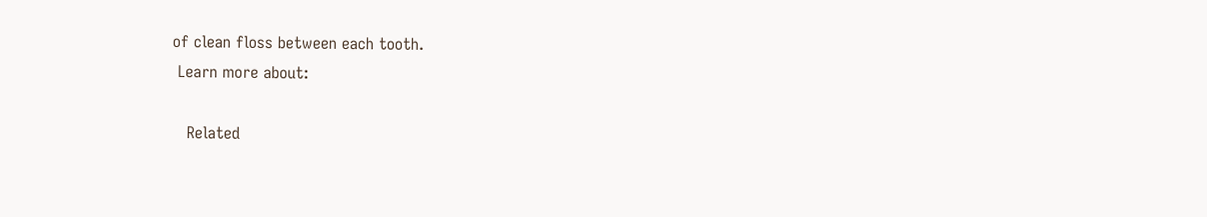of clean floss between each tooth.
 Learn more about:

   Related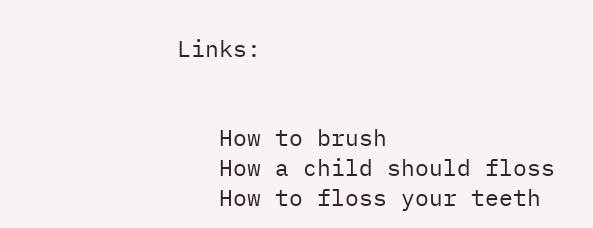Links:


   How to brush
   How a child should floss
   How to floss your teeth